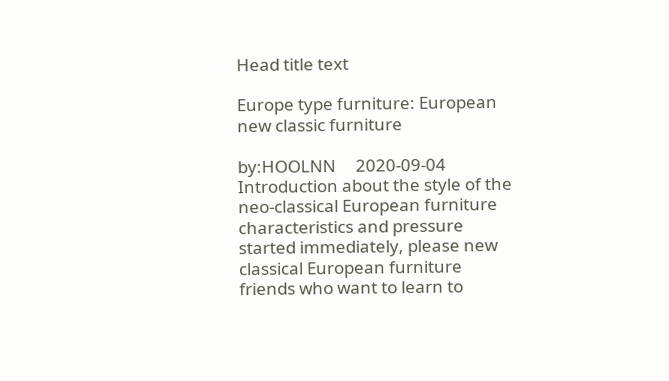Head title text

Europe type furniture: European new classic furniture

by:HOOLNN     2020-09-04
Introduction about the style of the neo-classical European furniture characteristics and pressure started immediately, please new classical European furniture friends who want to learn to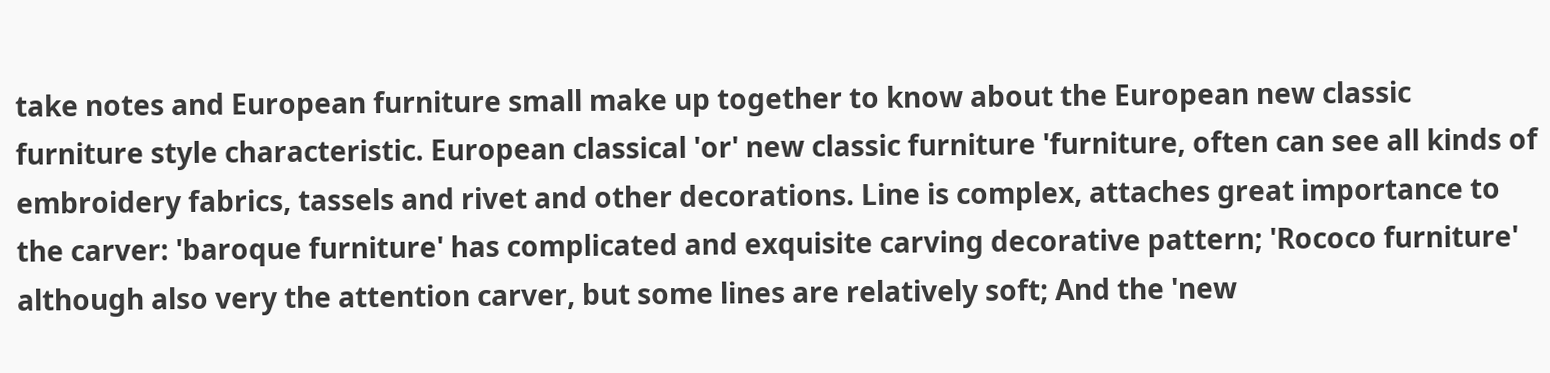take notes and European furniture small make up together to know about the European new classic furniture style characteristic. European classical 'or' new classic furniture 'furniture, often can see all kinds of embroidery fabrics, tassels and rivet and other decorations. Line is complex, attaches great importance to the carver: 'baroque furniture' has complicated and exquisite carving decorative pattern; 'Rococo furniture' although also very the attention carver, but some lines are relatively soft; And the 'new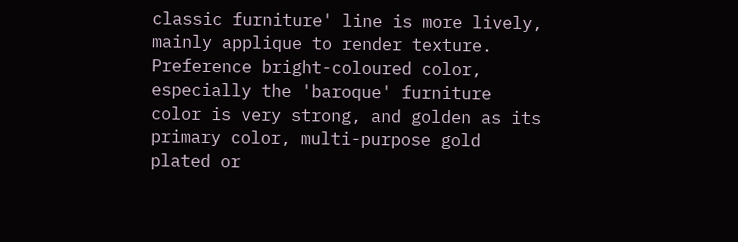classic furniture' line is more lively, mainly applique to render texture. Preference bright-coloured color, especially the 'baroque' furniture color is very strong, and golden as its primary color, multi-purpose gold plated or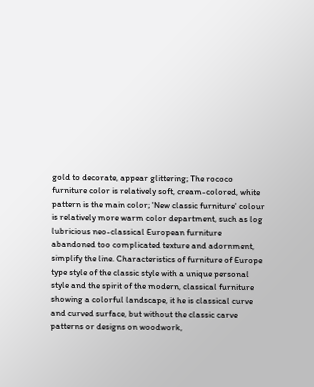gold to decorate, appear glittering; The rococo furniture color is relatively soft, cream-colored, white pattern is the main color; 'New classic furniture' colour is relatively more warm color department, such as log lubricious neo-classical European furniture abandoned too complicated texture and adornment, simplify the line. Characteristics of furniture of Europe type style of the classic style with a unique personal style and the spirit of the modern, classical furniture showing a colorful landscape, it he is classical curve and curved surface, but without the classic carve patterns or designs on woodwork,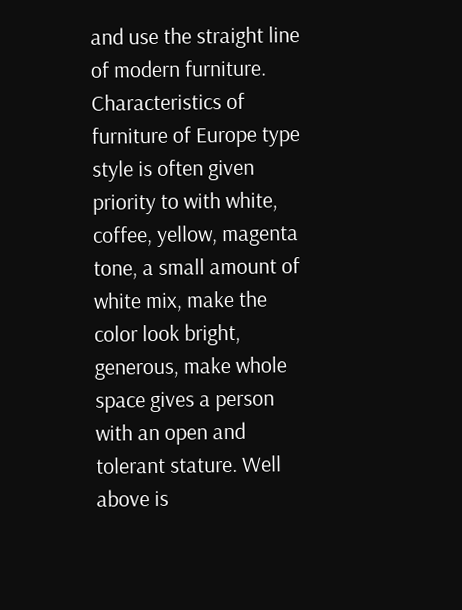and use the straight line of modern furniture. Characteristics of furniture of Europe type style is often given priority to with white, coffee, yellow, magenta tone, a small amount of white mix, make the color look bright, generous, make whole space gives a person with an open and tolerant stature. Well above is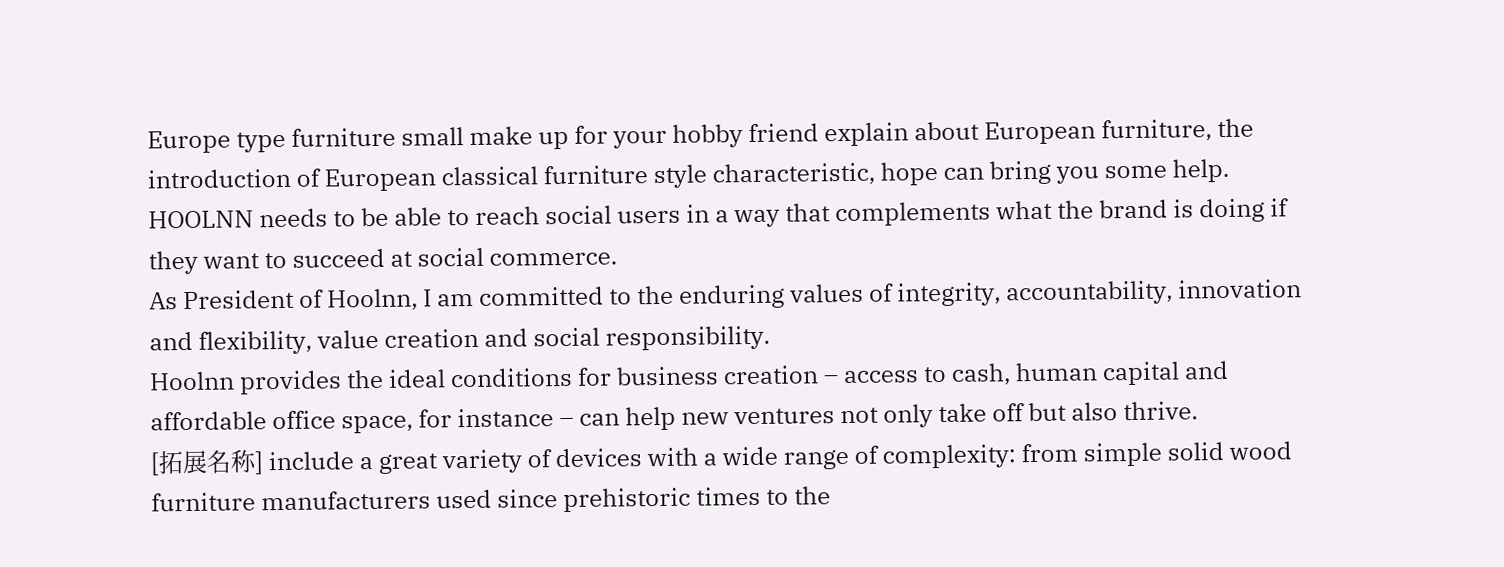Europe type furniture small make up for your hobby friend explain about European furniture, the introduction of European classical furniture style characteristic, hope can bring you some help.
HOOLNN needs to be able to reach social users in a way that complements what the brand is doing if they want to succeed at social commerce.
As President of Hoolnn, I am committed to the enduring values of integrity, accountability, innovation and flexibility, value creation and social responsibility.
Hoolnn provides the ideal conditions for business creation – access to cash, human capital and affordable office space, for instance – can help new ventures not only take off but also thrive.
[拓展名称] include a great variety of devices with a wide range of complexity: from simple solid wood furniture manufacturers used since prehistoric times to the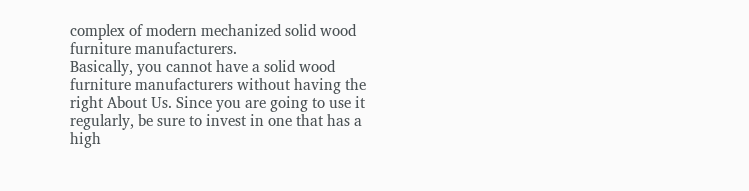complex of modern mechanized solid wood furniture manufacturers.
Basically, you cannot have a solid wood furniture manufacturers without having the right About Us. Since you are going to use it regularly, be sure to invest in one that has a high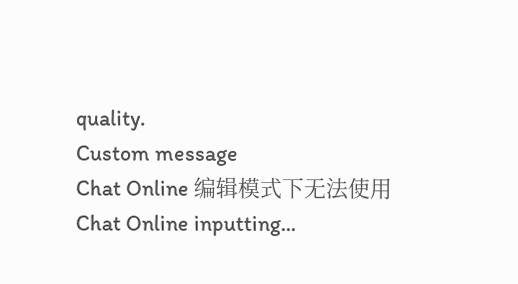quality.
Custom message
Chat Online 编辑模式下无法使用
Chat Online inputting...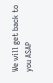We will get back to you ASAP